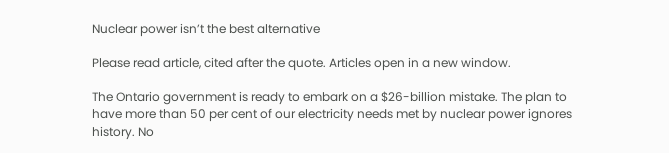Nuclear power isn’t the best alternative

Please read article, cited after the quote. Articles open in a new window.

The Ontario government is ready to embark on a $26-billion mistake. The plan to have more than 50 per cent of our electricity needs met by nuclear power ignores history. No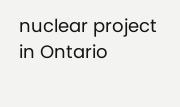nuclear project in Ontario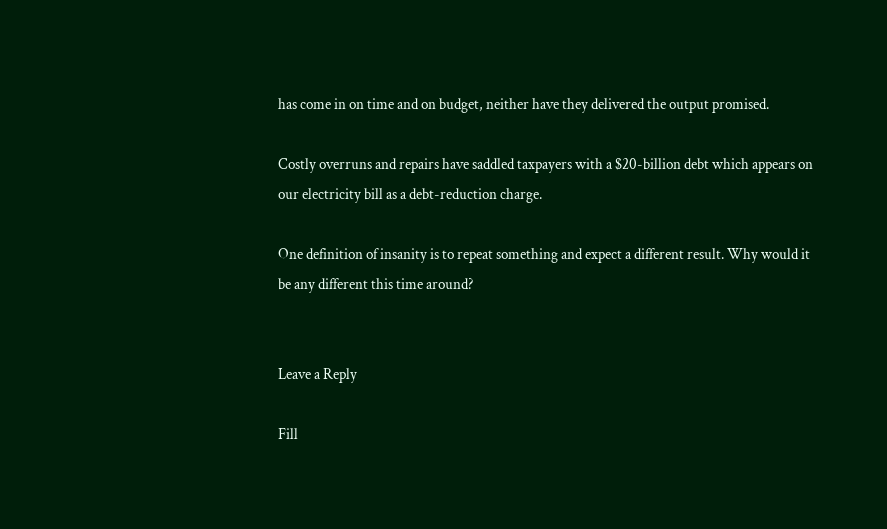has come in on time and on budget, neither have they delivered the output promised.

Costly overruns and repairs have saddled taxpayers with a $20-billion debt which appears on our electricity bill as a debt-reduction charge.

One definition of insanity is to repeat something and expect a different result. Why would it be any different this time around?


Leave a Reply

Fill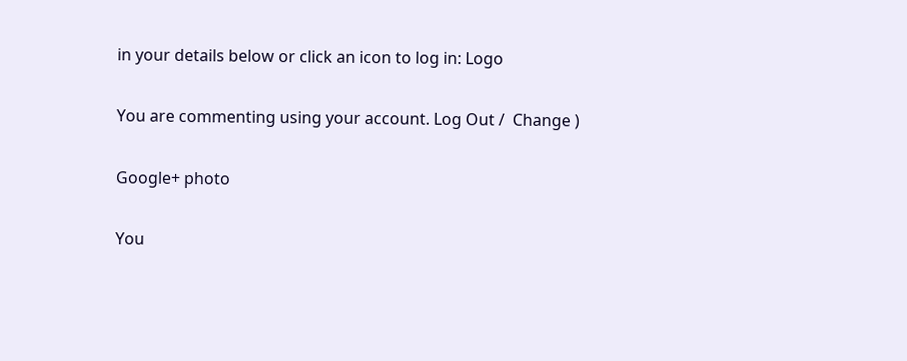in your details below or click an icon to log in: Logo

You are commenting using your account. Log Out /  Change )

Google+ photo

You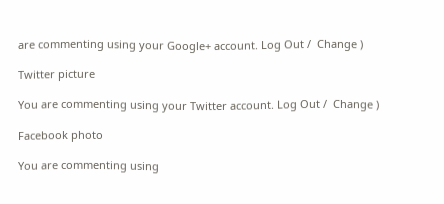are commenting using your Google+ account. Log Out /  Change )

Twitter picture

You are commenting using your Twitter account. Log Out /  Change )

Facebook photo

You are commenting using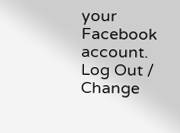your Facebook account. Log Out /  Change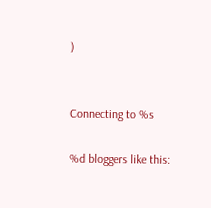)


Connecting to %s

%d bloggers like this: